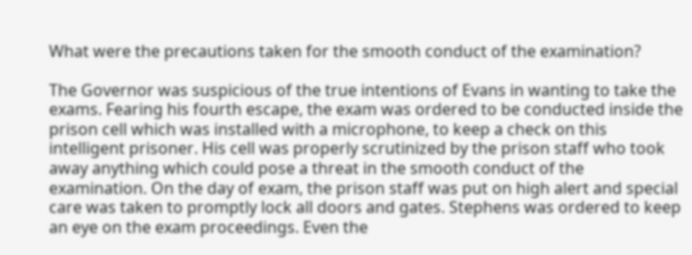What were the precautions taken for the smooth conduct of the examination?

The Governor was suspicious of the true intentions of Evans in wanting to take the exams. Fearing his fourth escape, the exam was ordered to be conducted inside the prison cell which was installed with a microphone, to keep a check on this intelligent prisoner. His cell was properly scrutinized by the prison staff who took away anything which could pose a threat in the smooth conduct of the examination. On the day of exam, the prison staff was put on high alert and special care was taken to promptly lock all doors and gates. Stephens was ordered to keep an eye on the exam proceedings. Even the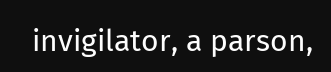invigilator, a parson,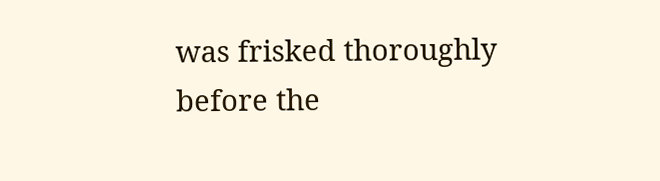was frisked thoroughly before the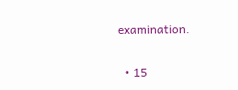examination.

  • 15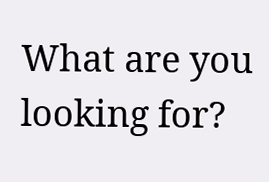What are you looking for?